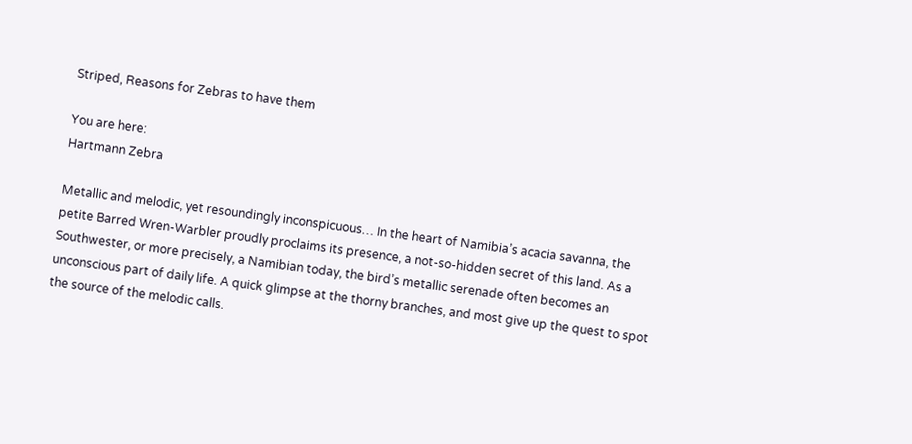Striped, Reasons for Zebras to have them

You are here:
Hartmann Zebra

Metallic and melodic, yet resoundingly inconspicuous… In the heart of Namibia’s acacia savanna, the petite Barred Wren-Warbler proudly proclaims its presence, a not-so-hidden secret of this land. As a Southwester, or more precisely, a Namibian today, the bird’s metallic serenade often becomes an unconscious part of daily life. A quick glimpse at the thorny branches, and most give up the quest to spot the source of the melodic calls.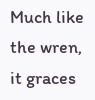Much like the wren, it graces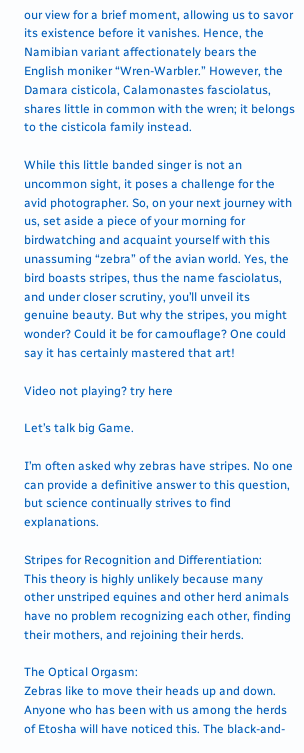our view for a brief moment, allowing us to savor its existence before it vanishes. Hence, the Namibian variant affectionately bears the English moniker “Wren-Warbler.” However, the Damara cisticola, Calamonastes fasciolatus, shares little in common with the wren; it belongs to the cisticola family instead.

While this little banded singer is not an uncommon sight, it poses a challenge for the avid photographer. So, on your next journey with us, set aside a piece of your morning for birdwatching and acquaint yourself with this unassuming “zebra” of the avian world. Yes, the bird boasts stripes, thus the name fasciolatus, and under closer scrutiny, you’ll unveil its genuine beauty. But why the stripes, you might wonder? Could it be for camouflage? One could say it has certainly mastered that art!

Video not playing? try here

Let’s talk big Game.

I’m often asked why zebras have stripes. No one can provide a definitive answer to this question, but science continually strives to find explanations.

Stripes for Recognition and Differentiation:
This theory is highly unlikely because many other unstriped equines and other herd animals have no problem recognizing each other, finding their mothers, and rejoining their herds.

The Optical Orgasm:
Zebras like to move their heads up and down. Anyone who has been with us among the herds of Etosha will have noticed this. The black-and-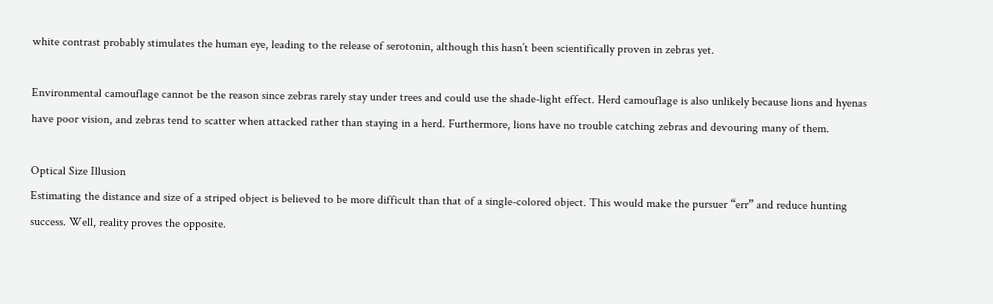white contrast probably stimulates the human eye, leading to the release of serotonin, although this hasn’t been scientifically proven in zebras yet.

Environmental camouflage cannot be the reason since zebras rarely stay under trees and could use the shade-light effect. Herd camouflage is also unlikely because lions and hyenas have poor vision, and zebras tend to scatter when attacked rather than staying in a herd. Furthermore, lions have no trouble catching zebras and devouring many of them.

Optical Size Illusion
Estimating the distance and size of a striped object is believed to be more difficult than that of a single-colored object. This would make the pursuer “err” and reduce hunting success. Well, reality proves the opposite.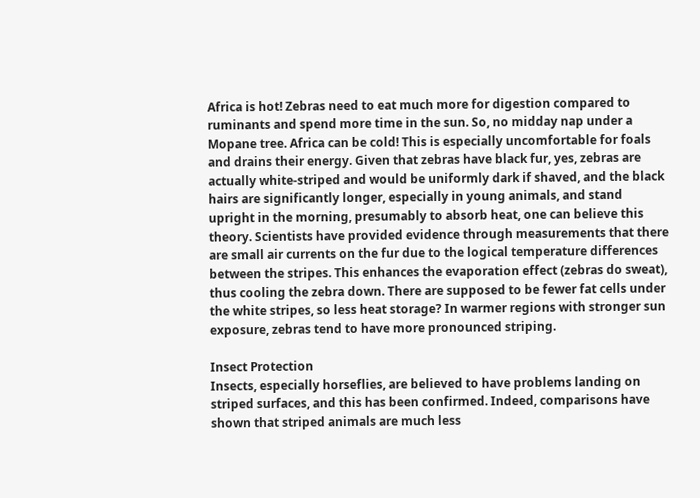Africa is hot! Zebras need to eat much more for digestion compared to ruminants and spend more time in the sun. So, no midday nap under a Mopane tree. Africa can be cold! This is especially uncomfortable for foals and drains their energy. Given that zebras have black fur, yes, zebras are actually white-striped and would be uniformly dark if shaved, and the black hairs are significantly longer, especially in young animals, and stand upright in the morning, presumably to absorb heat, one can believe this theory. Scientists have provided evidence through measurements that there are small air currents on the fur due to the logical temperature differences between the stripes. This enhances the evaporation effect (zebras do sweat), thus cooling the zebra down. There are supposed to be fewer fat cells under the white stripes, so less heat storage? In warmer regions with stronger sun exposure, zebras tend to have more pronounced striping.

Insect Protection
Insects, especially horseflies, are believed to have problems landing on striped surfaces, and this has been confirmed. Indeed, comparisons have shown that striped animals are much less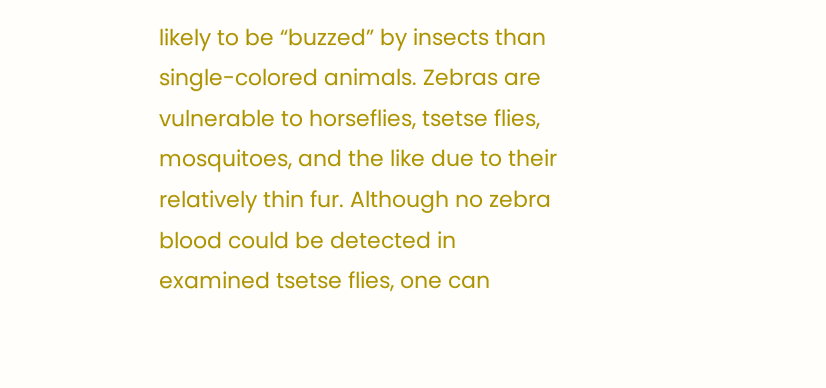likely to be “buzzed” by insects than single-colored animals. Zebras are vulnerable to horseflies, tsetse flies, mosquitoes, and the like due to their relatively thin fur. Although no zebra blood could be detected in examined tsetse flies, one can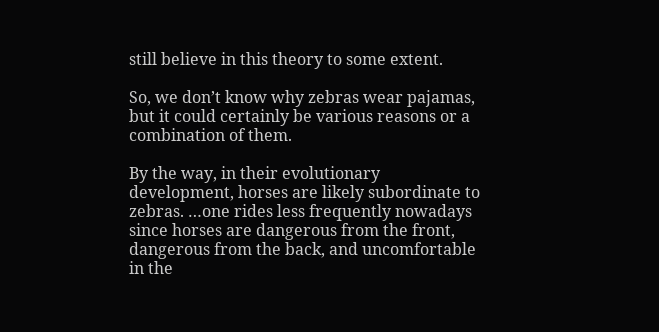still believe in this theory to some extent.

So, we don’t know why zebras wear pajamas, but it could certainly be various reasons or a combination of them.

By the way, in their evolutionary development, horses are likely subordinate to zebras. …one rides less frequently nowadays since horses are dangerous from the front, dangerous from the back, and uncomfortable in the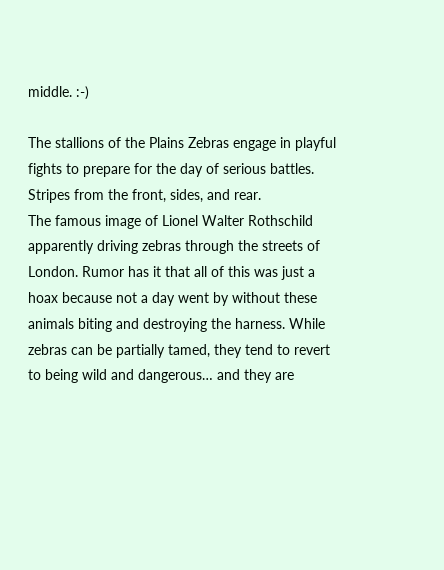middle. :-)

The stallions of the Plains Zebras engage in playful fights to prepare for the day of serious battles. Stripes from the front, sides, and rear.
The famous image of Lionel Walter Rothschild apparently driving zebras through the streets of London. Rumor has it that all of this was just a hoax because not a day went by without these animals biting and destroying the harness. While zebras can be partially tamed, they tend to revert to being wild and dangerous… and they are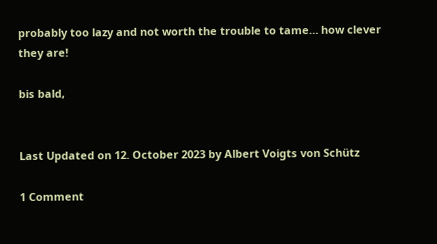probably too lazy and not worth the trouble to tame… how clever they are!

bis bald,


Last Updated on 12. October 2023 by Albert Voigts von Schütz

1 Comment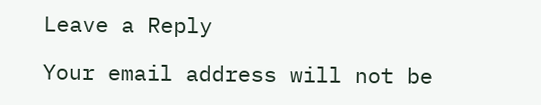Leave a Reply

Your email address will not be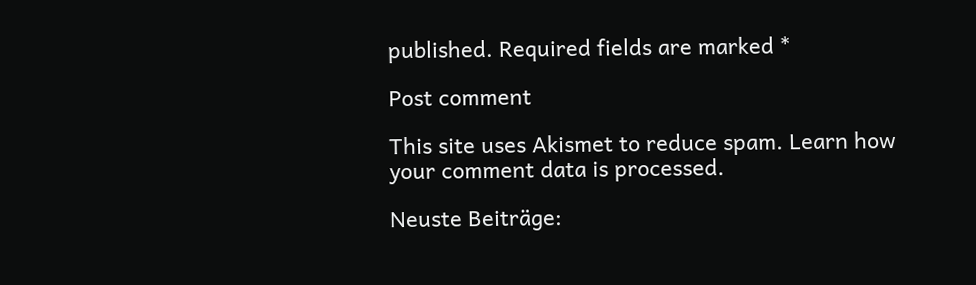published. Required fields are marked *

Post comment

This site uses Akismet to reduce spam. Learn how your comment data is processed.

Neuste Beiträge: